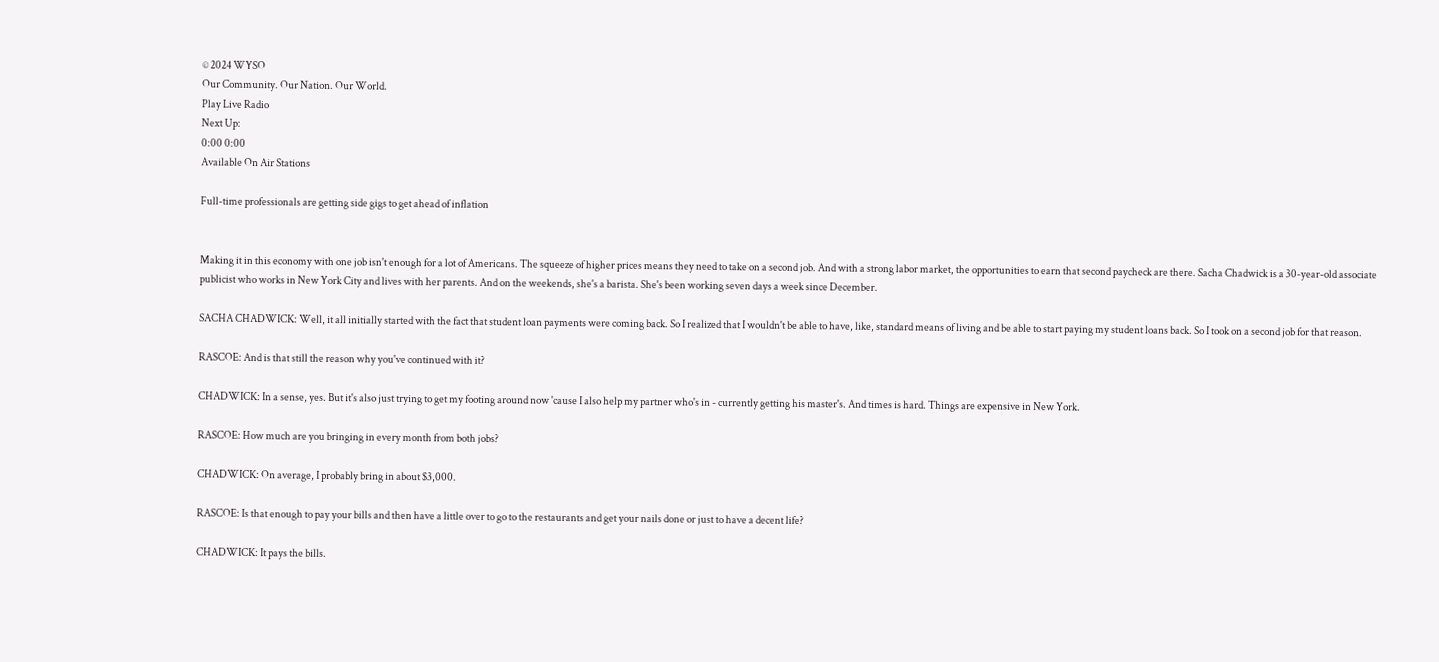© 2024 WYSO
Our Community. Our Nation. Our World.
Play Live Radio
Next Up:
0:00 0:00
Available On Air Stations

Full-time professionals are getting side gigs to get ahead of inflation


Making it in this economy with one job isn't enough for a lot of Americans. The squeeze of higher prices means they need to take on a second job. And with a strong labor market, the opportunities to earn that second paycheck are there. Sacha Chadwick is a 30-year-old associate publicist who works in New York City and lives with her parents. And on the weekends, she's a barista. She's been working seven days a week since December.

SACHA CHADWICK: Well, it all initially started with the fact that student loan payments were coming back. So I realized that I wouldn't be able to have, like, standard means of living and be able to start paying my student loans back. So I took on a second job for that reason.

RASCOE: And is that still the reason why you've continued with it?

CHADWICK: In a sense, yes. But it's also just trying to get my footing around now 'cause I also help my partner who's in - currently getting his master's. And times is hard. Things are expensive in New York.

RASCOE: How much are you bringing in every month from both jobs?

CHADWICK: On average, I probably bring in about $3,000.

RASCOE: Is that enough to pay your bills and then have a little over to go to the restaurants and get your nails done or just to have a decent life?

CHADWICK: It pays the bills.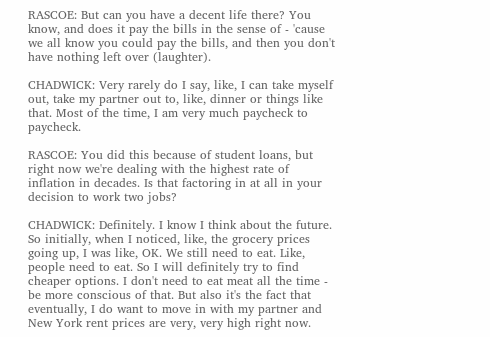RASCOE: But can you have a decent life there? You know, and does it pay the bills in the sense of - 'cause we all know you could pay the bills, and then you don't have nothing left over (laughter).

CHADWICK: Very rarely do I say, like, I can take myself out, take my partner out to, like, dinner or things like that. Most of the time, I am very much paycheck to paycheck.

RASCOE: You did this because of student loans, but right now we're dealing with the highest rate of inflation in decades. Is that factoring in at all in your decision to work two jobs?

CHADWICK: Definitely. I know I think about the future. So initially, when I noticed, like, the grocery prices going up, I was like, OK. We still need to eat. Like, people need to eat. So I will definitely try to find cheaper options. I don't need to eat meat all the time - be more conscious of that. But also it's the fact that eventually, I do want to move in with my partner and New York rent prices are very, very high right now.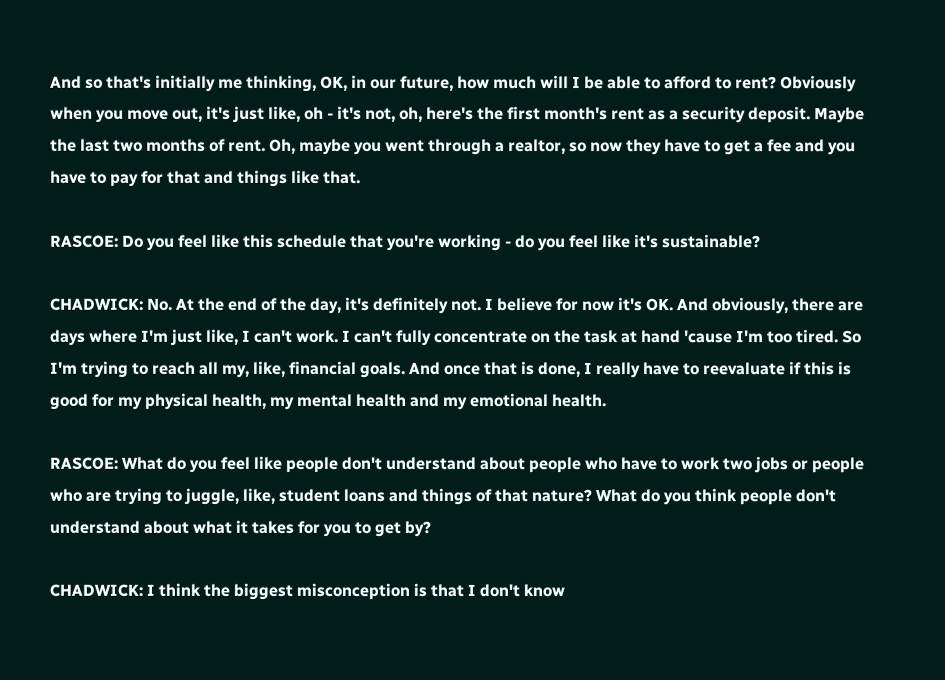And so that's initially me thinking, OK, in our future, how much will I be able to afford to rent? Obviously when you move out, it's just like, oh - it's not, oh, here's the first month's rent as a security deposit. Maybe the last two months of rent. Oh, maybe you went through a realtor, so now they have to get a fee and you have to pay for that and things like that.

RASCOE: Do you feel like this schedule that you're working - do you feel like it's sustainable?

CHADWICK: No. At the end of the day, it's definitely not. I believe for now it's OK. And obviously, there are days where I'm just like, I can't work. I can't fully concentrate on the task at hand 'cause I'm too tired. So I'm trying to reach all my, like, financial goals. And once that is done, I really have to reevaluate if this is good for my physical health, my mental health and my emotional health.

RASCOE: What do you feel like people don't understand about people who have to work two jobs or people who are trying to juggle, like, student loans and things of that nature? What do you think people don't understand about what it takes for you to get by?

CHADWICK: I think the biggest misconception is that I don't know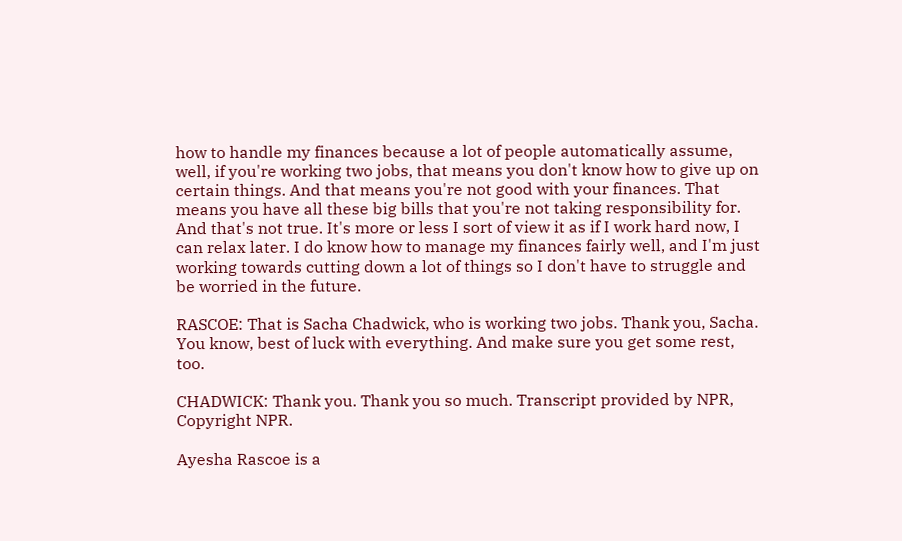how to handle my finances because a lot of people automatically assume, well, if you're working two jobs, that means you don't know how to give up on certain things. And that means you're not good with your finances. That means you have all these big bills that you're not taking responsibility for. And that's not true. It's more or less I sort of view it as if I work hard now, I can relax later. I do know how to manage my finances fairly well, and I'm just working towards cutting down a lot of things so I don't have to struggle and be worried in the future.

RASCOE: That is Sacha Chadwick, who is working two jobs. Thank you, Sacha. You know, best of luck with everything. And make sure you get some rest, too.

CHADWICK: Thank you. Thank you so much. Transcript provided by NPR, Copyright NPR.

Ayesha Rascoe is a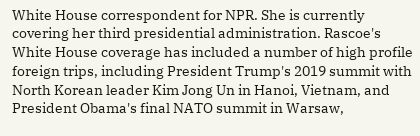White House correspondent for NPR. She is currently covering her third presidential administration. Rascoe's White House coverage has included a number of high profile foreign trips, including President Trump's 2019 summit with North Korean leader Kim Jong Un in Hanoi, Vietnam, and President Obama's final NATO summit in Warsaw,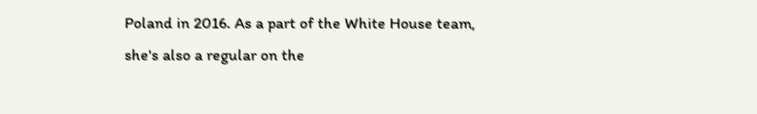Poland in 2016. As a part of the White House team, she's also a regular on the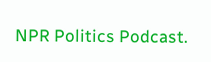NPR Politics Podcast.